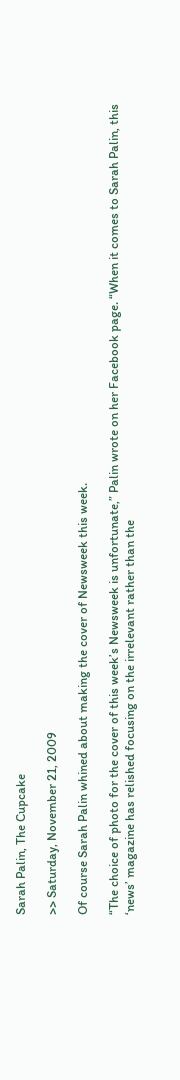Sarah Palin, The Cupcake

>> Saturday, November 21, 2009

Of course Sarah Palin whined about making the cover of Newsweek this week.

“The choice of photo for the cover of this week’s Newsweek is unfortunate,” Palin wrote on her Facebook page. “When it comes to Sarah Palin, this ‘news’ magazine has relished focusing on the irrelevant rather than the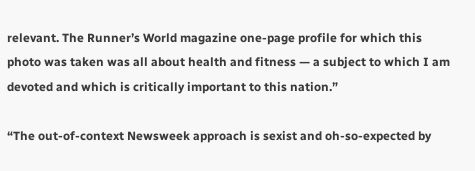relevant. The Runner’s World magazine one-page profile for which this photo was taken was all about health and fitness — a subject to which I am devoted and which is critically important to this nation.”

“The out-of-context Newsweek approach is sexist and oh-so-expected by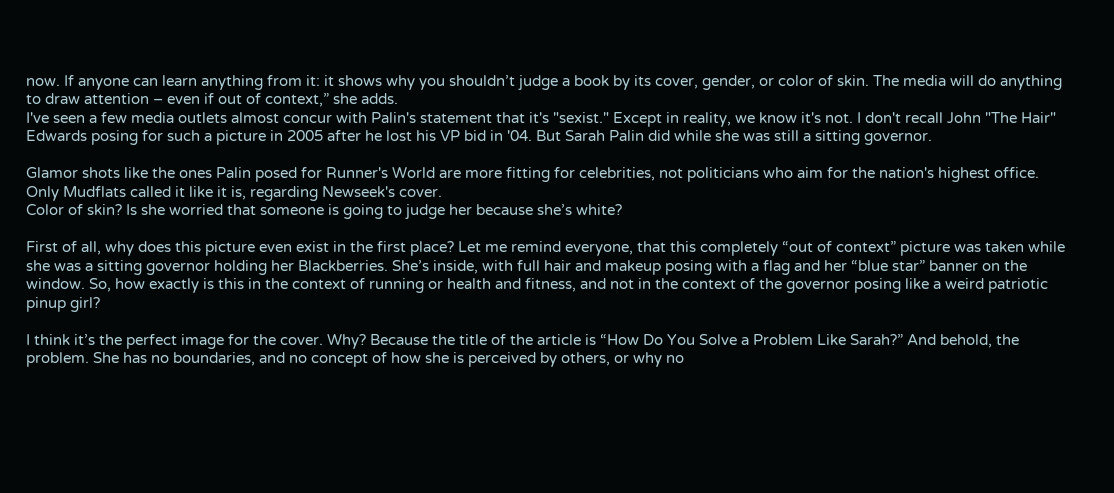now. If anyone can learn anything from it: it shows why you shouldn’t judge a book by its cover, gender, or color of skin. The media will do anything to draw attention – even if out of context,” she adds.
I've seen a few media outlets almost concur with Palin's statement that it's "sexist." Except in reality, we know it's not. I don't recall John "The Hair" Edwards posing for such a picture in 2005 after he lost his VP bid in '04. But Sarah Palin did while she was still a sitting governor.

Glamor shots like the ones Palin posed for Runner's World are more fitting for celebrities, not politicians who aim for the nation's highest office. Only Mudflats called it like it is, regarding Newseek's cover.
Color of skin? Is she worried that someone is going to judge her because she’s white?

First of all, why does this picture even exist in the first place? Let me remind everyone, that this completely “out of context” picture was taken while she was a sitting governor holding her Blackberries. She’s inside, with full hair and makeup posing with a flag and her “blue star” banner on the window. So, how exactly is this in the context of running or health and fitness, and not in the context of the governor posing like a weird patriotic pinup girl?

I think it’s the perfect image for the cover. Why? Because the title of the article is “How Do You Solve a Problem Like Sarah?” And behold, the problem. She has no boundaries, and no concept of how she is perceived by others, or why no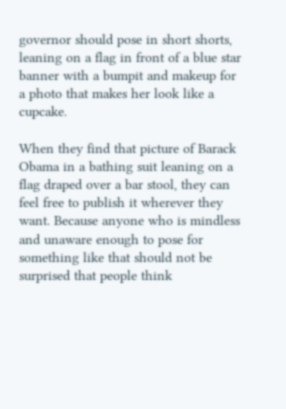governor should pose in short shorts, leaning on a flag in front of a blue star banner with a bumpit and makeup for a photo that makes her look like a cupcake.

When they find that picture of Barack Obama in a bathing suit leaning on a flag draped over a bar stool, they can feel free to publish it wherever they want. Because anyone who is mindless and unaware enough to pose for something like that should not be surprised that people think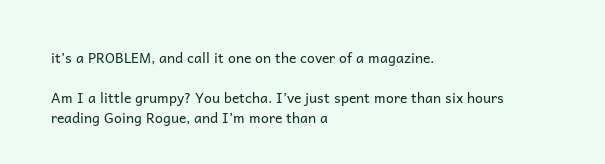it’s a PROBLEM, and call it one on the cover of a magazine.

Am I a little grumpy? You betcha. I’ve just spent more than six hours reading Going Rogue, and I’m more than a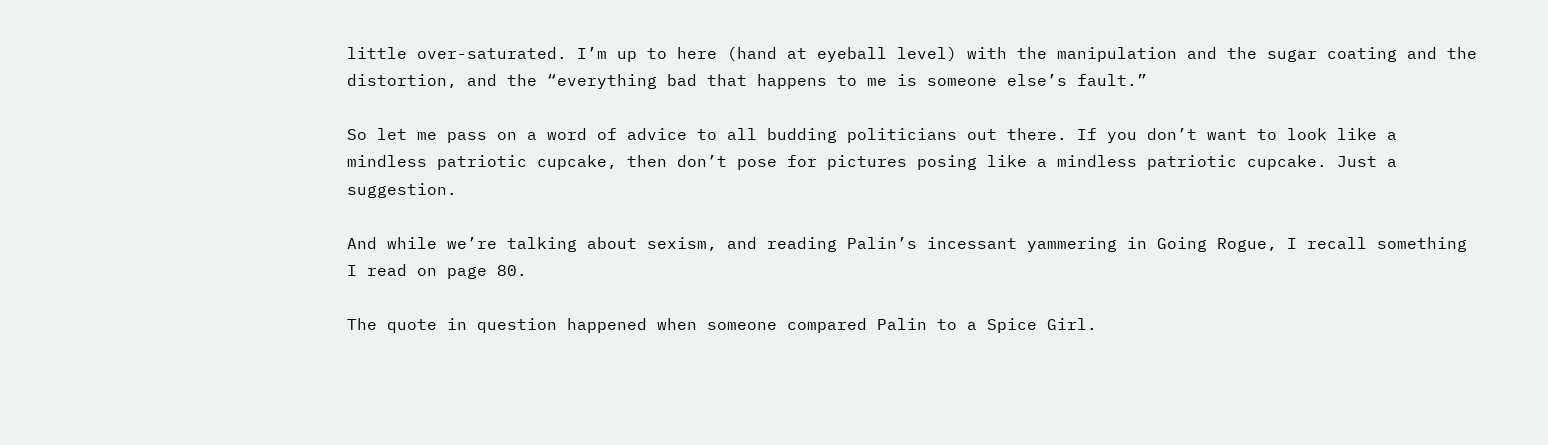little over-saturated. I’m up to here (hand at eyeball level) with the manipulation and the sugar coating and the distortion, and the “everything bad that happens to me is someone else’s fault.”

So let me pass on a word of advice to all budding politicians out there. If you don’t want to look like a mindless patriotic cupcake, then don’t pose for pictures posing like a mindless patriotic cupcake. Just a suggestion.

And while we’re talking about sexism, and reading Palin’s incessant yammering in Going Rogue, I recall something I read on page 80.

The quote in question happened when someone compared Palin to a Spice Girl.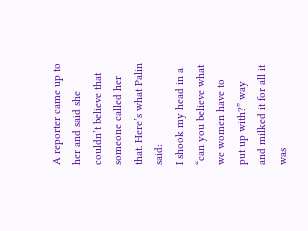A reporter came up to her and said she couldn’t believe that someone called her that. Here’s what Palin said:
I shook my head in a “can you believe what we women have to put up with?” way and milked it for all it was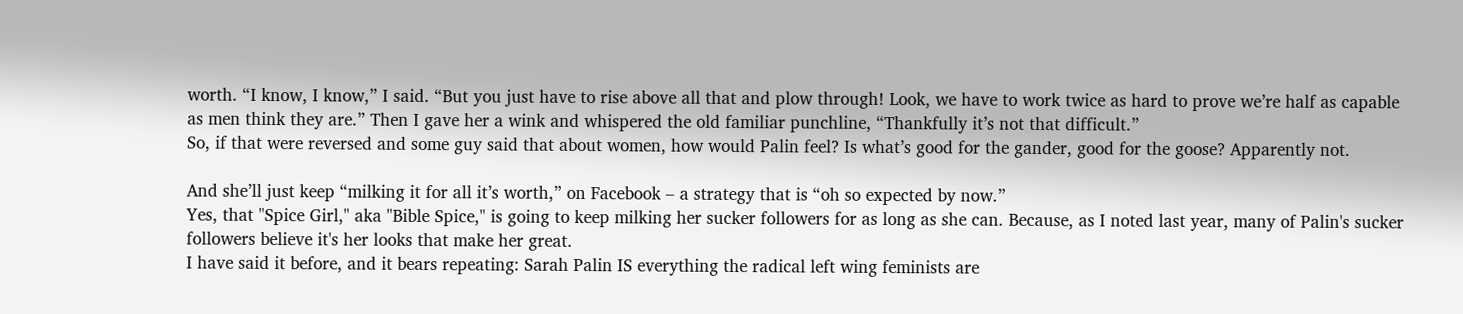worth. “I know, I know,” I said. “But you just have to rise above all that and plow through! Look, we have to work twice as hard to prove we’re half as capable as men think they are.” Then I gave her a wink and whispered the old familiar punchline, “Thankfully it’s not that difficult.”
So, if that were reversed and some guy said that about women, how would Palin feel? Is what’s good for the gander, good for the goose? Apparently not.

And she’ll just keep “milking it for all it’s worth,” on Facebook – a strategy that is “oh so expected by now.”
Yes, that "Spice Girl," aka "Bible Spice," is going to keep milking her sucker followers for as long as she can. Because, as I noted last year, many of Palin's sucker followers believe it's her looks that make her great.
I have said it before, and it bears repeating: Sarah Palin IS everything the radical left wing feminists are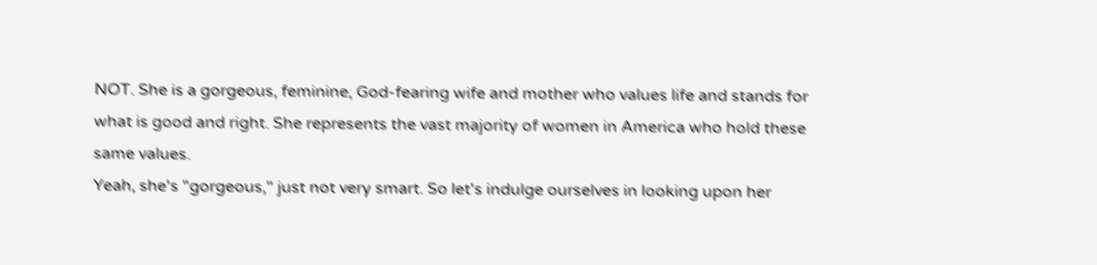NOT. She is a gorgeous, feminine, God-fearing wife and mother who values life and stands for what is good and right. She represents the vast majority of women in America who hold these same values.
Yeah, she's "gorgeous," just not very smart. So let's indulge ourselves in looking upon her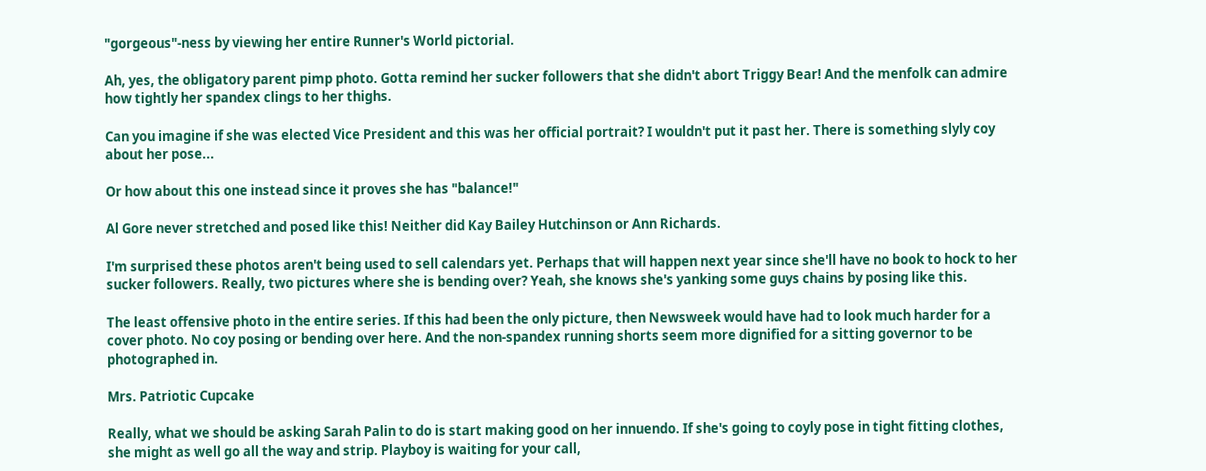"gorgeous"-ness by viewing her entire Runner's World pictorial.

Ah, yes, the obligatory parent pimp photo. Gotta remind her sucker followers that she didn't abort Triggy Bear! And the menfolk can admire how tightly her spandex clings to her thighs.

Can you imagine if she was elected Vice President and this was her official portrait? I wouldn't put it past her. There is something slyly coy about her pose...

Or how about this one instead since it proves she has "balance!"

Al Gore never stretched and posed like this! Neither did Kay Bailey Hutchinson or Ann Richards.

I'm surprised these photos aren't being used to sell calendars yet. Perhaps that will happen next year since she'll have no book to hock to her sucker followers. Really, two pictures where she is bending over? Yeah, she knows she's yanking some guys chains by posing like this.

The least offensive photo in the entire series. If this had been the only picture, then Newsweek would have had to look much harder for a cover photo. No coy posing or bending over here. And the non-spandex running shorts seem more dignified for a sitting governor to be photographed in.

Mrs. Patriotic Cupcake

Really, what we should be asking Sarah Palin to do is start making good on her innuendo. If she's going to coyly pose in tight fitting clothes, she might as well go all the way and strip. Playboy is waiting for your call,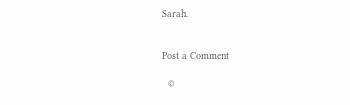Sarah.


Post a Comment

  ©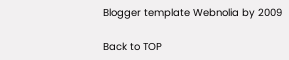Blogger template Webnolia by 2009

Back to TOP